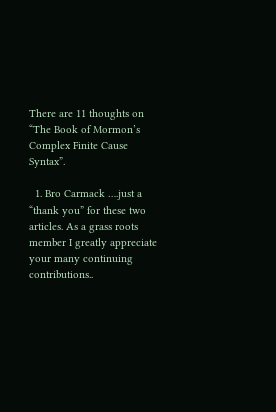There are 11 thoughts on “The Book of Mormon’s Complex Finite Cause Syntax”.

  1. Bro Carmack ….just a “thank you” for these two articles. As a grass roots member I greatly appreciate your many continuing contributions..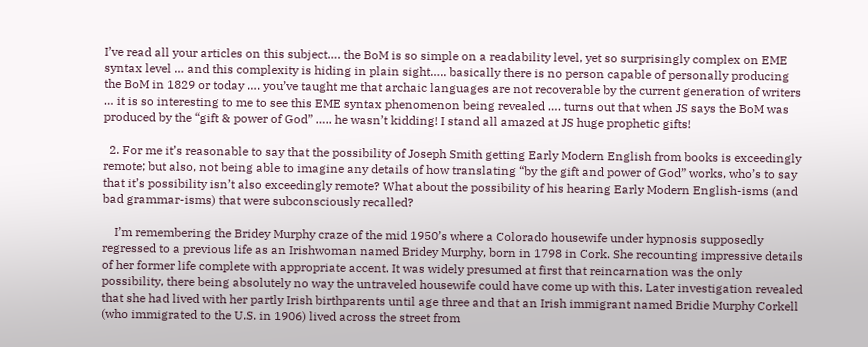I’ve read all your articles on this subject…. the BoM is so simple on a readability level, yet so surprisingly complex on EME syntax level … and this complexity is hiding in plain sight….. basically there is no person capable of personally producing the BoM in 1829 or today …. you’ve taught me that archaic languages are not recoverable by the current generation of writers … it is so interesting to me to see this EME syntax phenomenon being revealed …. turns out that when JS says the BoM was produced by the “gift & power of God” ….. he wasn’t kidding! I stand all amazed at JS huge prophetic gifts!

  2. For me it’s reasonable to say that the possibility of Joseph Smith getting Early Modern English from books is exceedingly remote; but also, not being able to imagine any details of how translating “by the gift and power of God” works, who’s to say that it’s possibility isn’t also exceedingly remote? What about the possibility of his hearing Early Modern English-isms (and bad grammar-isms) that were subconsciously recalled?

    I’m remembering the Bridey Murphy craze of the mid 1950’s where a Colorado housewife under hypnosis supposedly regressed to a previous life as an Irishwoman named Bridey Murphy, born in 1798 in Cork. She recounting impressive details of her former life complete with appropriate accent. It was widely presumed at first that reincarnation was the only possibility, there being absolutely no way the untraveled housewife could have come up with this. Later investigation revealed that she had lived with her partly Irish birthparents until age three and that an Irish immigrant named Bridie Murphy Corkell (who immigrated to the U.S. in 1906) lived across the street from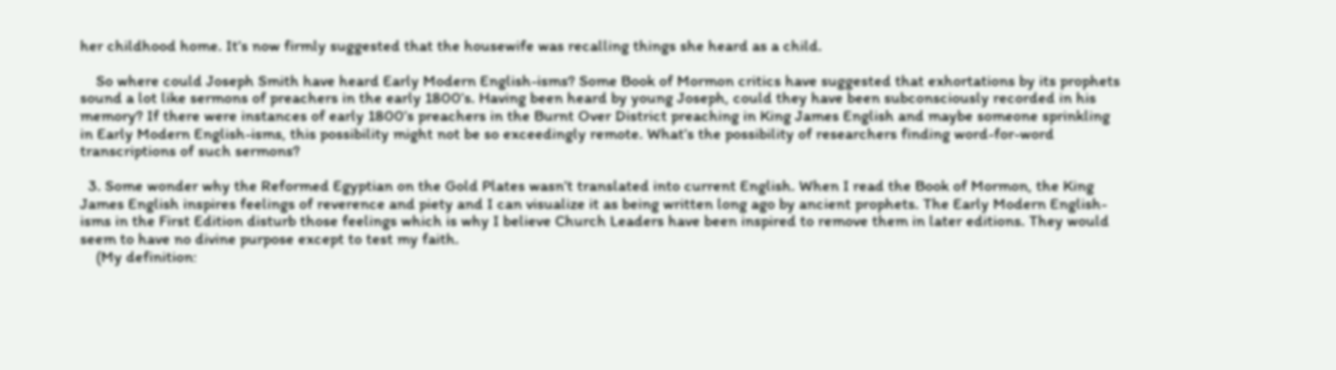her childhood home. It’s now firmly suggested that the housewife was recalling things she heard as a child.

    So where could Joseph Smith have heard Early Modern English-isms? Some Book of Mormon critics have suggested that exhortations by its prophets sound a lot like sermons of preachers in the early 1800’s. Having been heard by young Joseph, could they have been subconsciously recorded in his memory? If there were instances of early 1800’s preachers in the Burnt Over District preaching in King James English and maybe someone sprinkling in Early Modern English-isms, this possibility might not be so exceedingly remote. What’s the possibility of researchers finding word-for-word transcriptions of such sermons?

  3. Some wonder why the Reformed Egyptian on the Gold Plates wasn’t translated into current English. When I read the Book of Mormon, the King James English inspires feelings of reverence and piety and I can visualize it as being written long ago by ancient prophets. The Early Modern English-isms in the First Edition disturb those feelings which is why I believe Church Leaders have been inspired to remove them in later editions. They would seem to have no divine purpose except to test my faith.
    (My definition: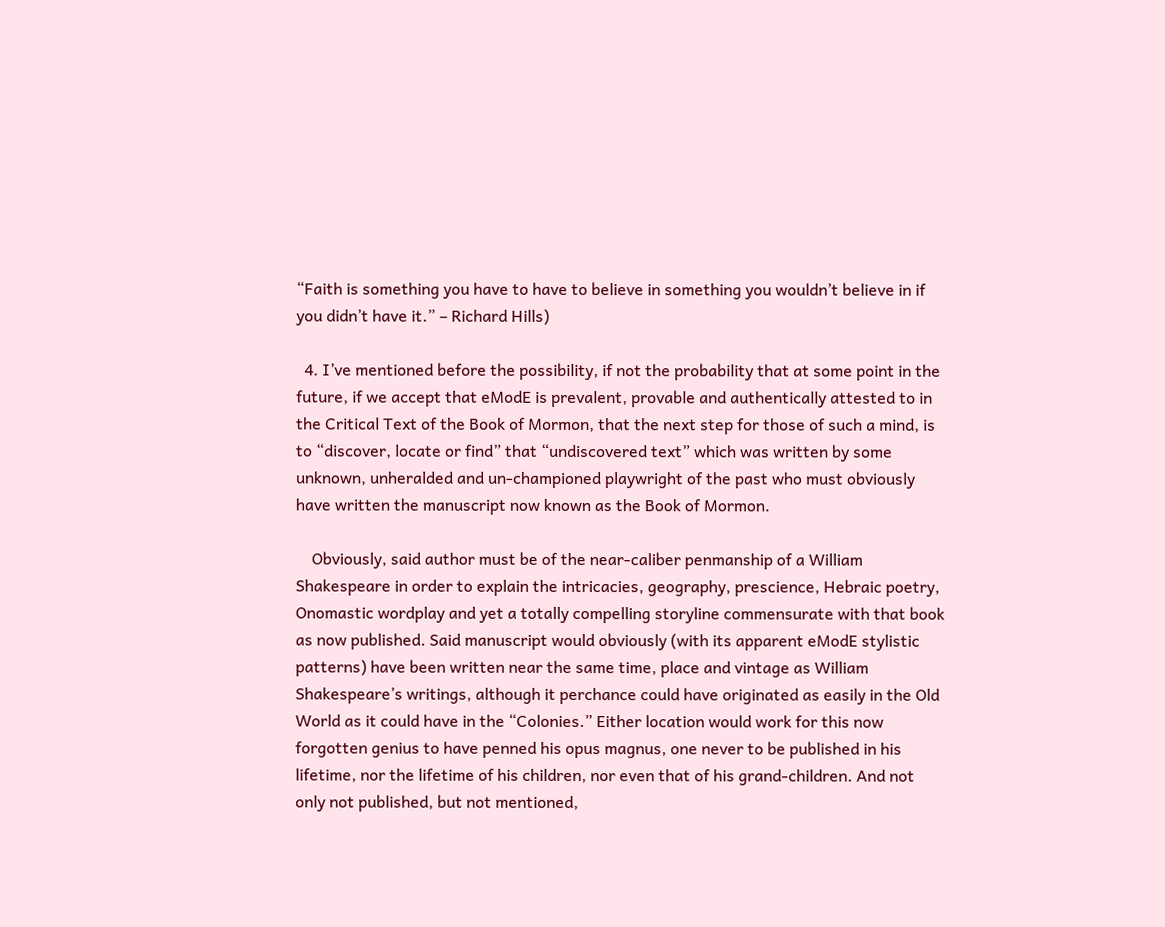“Faith is something you have to have to believe in something you wouldn’t believe in if you didn’t have it.” – Richard Hills)

  4. I’ve mentioned before the possibility, if not the probability that at some point in the future, if we accept that eModE is prevalent, provable and authentically attested to in the Critical Text of the Book of Mormon, that the next step for those of such a mind, is to “discover, locate or find” that “undiscovered text” which was written by some unknown, unheralded and un-championed playwright of the past who must obviously have written the manuscript now known as the Book of Mormon.

    Obviously, said author must be of the near-caliber penmanship of a William Shakespeare in order to explain the intricacies, geography, prescience, Hebraic poetry, Onomastic wordplay and yet a totally compelling storyline commensurate with that book as now published. Said manuscript would obviously (with its apparent eModE stylistic patterns) have been written near the same time, place and vintage as William Shakespeare’s writings, although it perchance could have originated as easily in the Old World as it could have in the “Colonies.” Either location would work for this now forgotten genius to have penned his opus magnus, one never to be published in his lifetime, nor the lifetime of his children, nor even that of his grand-children. And not only not published, but not mentioned,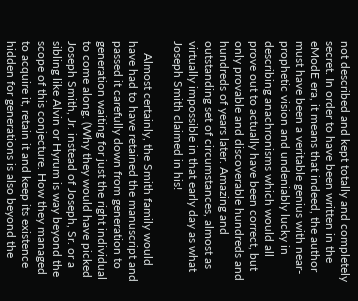not described and kept totally and completely secret. In order to have been written in the eModE era, it means that indeed, the author must have been a veritable genius with near-prophetic vision and undeniably lucky in describing anachronisms which would all prove out to actually have been correct, but only provable and discoverable hundreds and hundreds of years later. Amazing and outstanding set of circumstances, almost as virtually impossible in that early day as what Joseph Smith claimed in his!

    Almost certainly, the Smith family would have had to have retained the manuscript and passed it carefully down from generation to generation waiting for just the right individual to come along. (Why they would have picked Joseph Smith, Jr. instead of Joseph, Sr. or a sibling like Alvin or Hyrum is way beyond the scope of this conjecture. How they managed to acquire it, retain it and keep its existence hidden for generations is also beyond the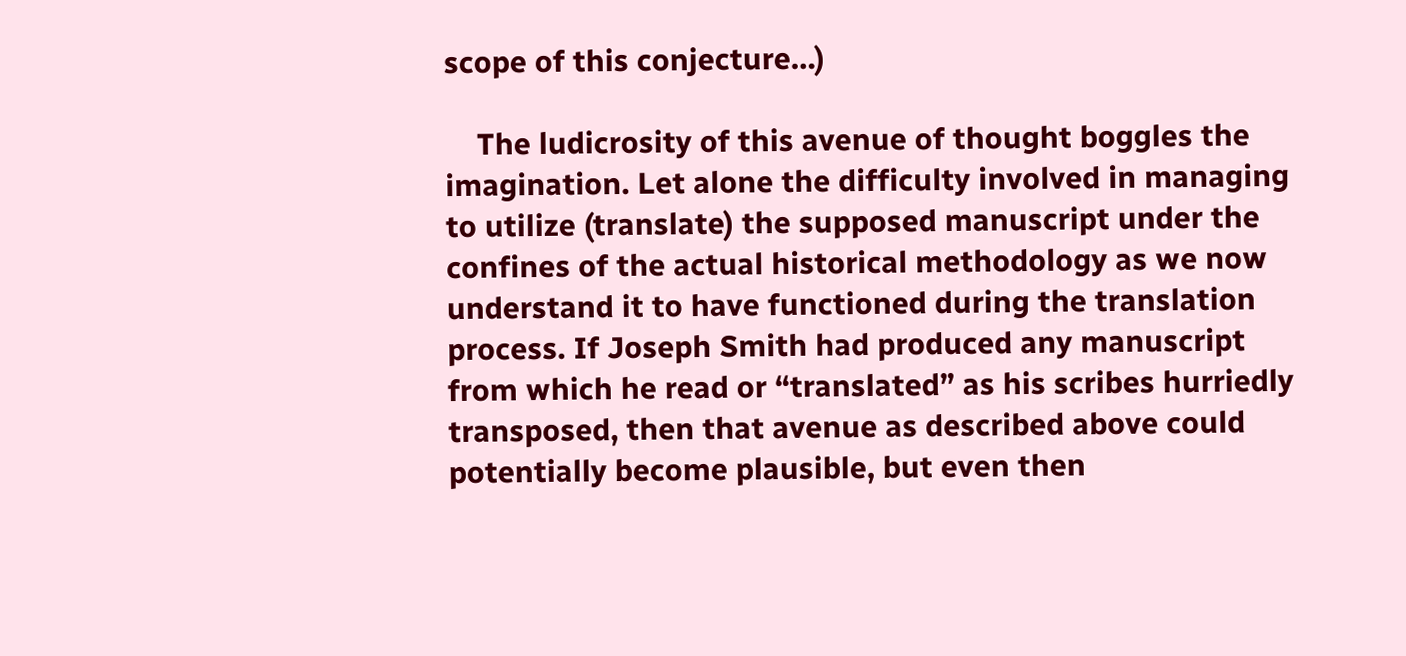scope of this conjecture…)

    The ludicrosity of this avenue of thought boggles the imagination. Let alone the difficulty involved in managing to utilize (translate) the supposed manuscript under the confines of the actual historical methodology as we now understand it to have functioned during the translation process. If Joseph Smith had produced any manuscript from which he read or “translated” as his scribes hurriedly transposed, then that avenue as described above could potentially become plausible, but even then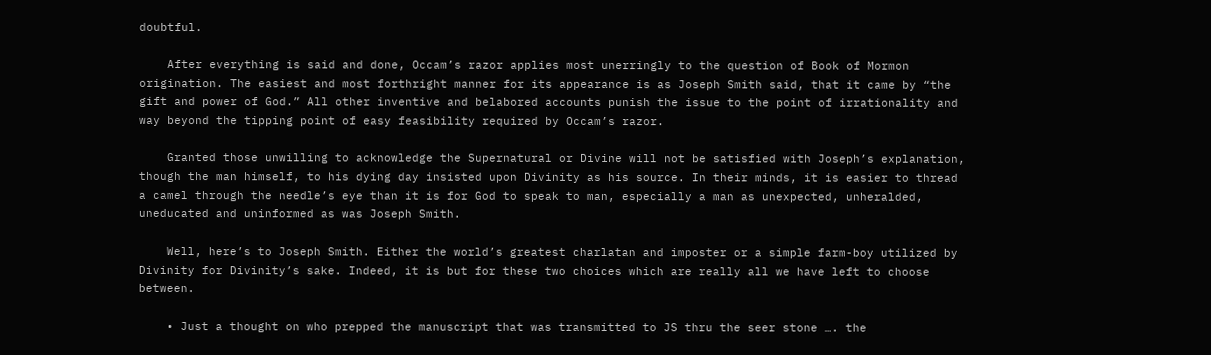doubtful.

    After everything is said and done, Occam’s razor applies most unerringly to the question of Book of Mormon origination. The easiest and most forthright manner for its appearance is as Joseph Smith said, that it came by “the gift and power of God.” All other inventive and belabored accounts punish the issue to the point of irrationality and way beyond the tipping point of easy feasibility required by Occam’s razor.

    Granted those unwilling to acknowledge the Supernatural or Divine will not be satisfied with Joseph’s explanation, though the man himself, to his dying day insisted upon Divinity as his source. In their minds, it is easier to thread a camel through the needle’s eye than it is for God to speak to man, especially a man as unexpected, unheralded, uneducated and uninformed as was Joseph Smith.

    Well, here’s to Joseph Smith. Either the world’s greatest charlatan and imposter or a simple farm-boy utilized by Divinity for Divinity’s sake. Indeed, it is but for these two choices which are really all we have left to choose between.

    • Just a thought on who prepped the manuscript that was transmitted to JS thru the seer stone …. the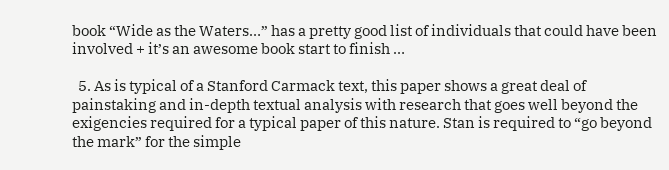book “Wide as the Waters…” has a pretty good list of individuals that could have been involved + it’s an awesome book start to finish …

  5. As is typical of a Stanford Carmack text, this paper shows a great deal of painstaking and in-depth textual analysis with research that goes well beyond the exigencies required for a typical paper of this nature. Stan is required to “go beyond the mark” for the simple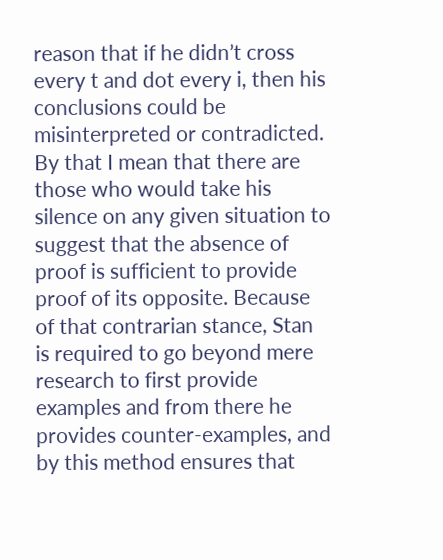reason that if he didn’t cross every t and dot every i, then his conclusions could be misinterpreted or contradicted. By that I mean that there are those who would take his silence on any given situation to suggest that the absence of proof is sufficient to provide proof of its opposite. Because of that contrarian stance, Stan is required to go beyond mere research to first provide examples and from there he provides counter-examples, and by this method ensures that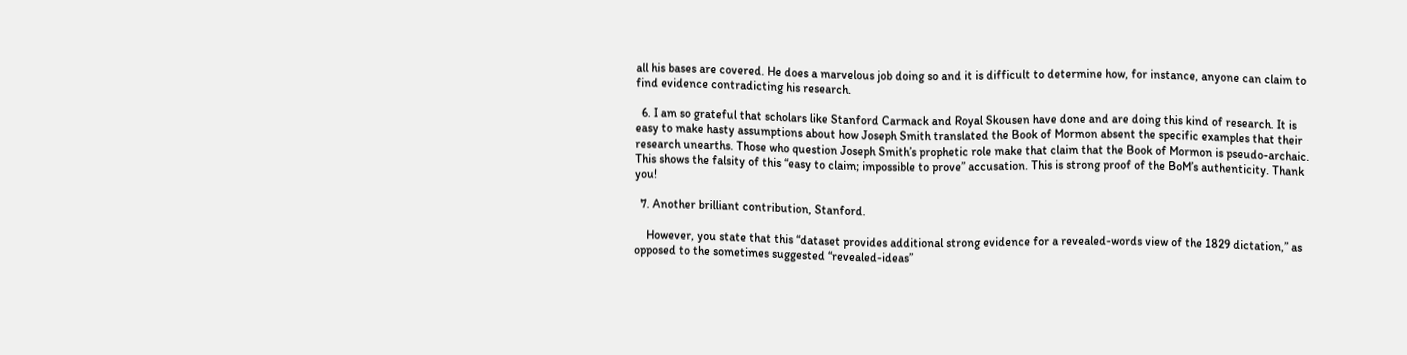all his bases are covered. He does a marvelous job doing so and it is difficult to determine how, for instance, anyone can claim to find evidence contradicting his research.

  6. I am so grateful that scholars like Stanford Carmack and Royal Skousen have done and are doing this kind of research. It is easy to make hasty assumptions about how Joseph Smith translated the Book of Mormon absent the specific examples that their research unearths. Those who question Joseph Smith’s prophetic role make that claim that the Book of Mormon is pseudo-archaic. This shows the falsity of this “easy to claim; impossible to prove” accusation. This is strong proof of the BoM’s authenticity. Thank you!

  7. Another brilliant contribution, Stanford.

    However, you state that this “dataset provides additional strong evidence for a revealed-words view of the 1829 dictation,” as opposed to the sometimes suggested “revealed-ideas”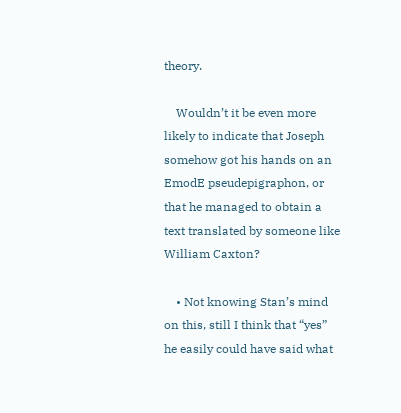theory.

    Wouldn’t it be even more likely to indicate that Joseph somehow got his hands on an EmodE pseudepigraphon, or that he managed to obtain a text translated by someone like William Caxton?

    • Not knowing Stan’s mind on this, still I think that “yes” he easily could have said what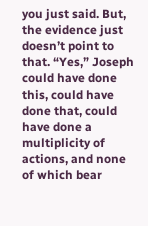you just said. But, the evidence just doesn’t point to that. “Yes,” Joseph could have done this, could have done that, could have done a multiplicity of actions, and none of which bear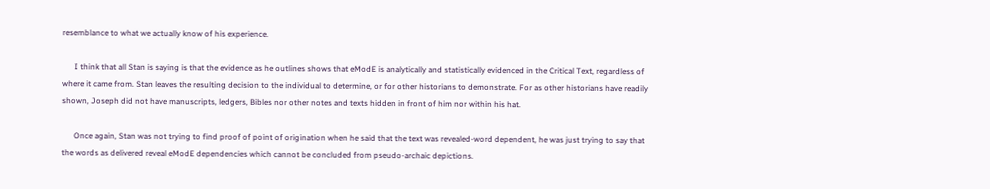resemblance to what we actually know of his experience.

      I think that all Stan is saying is that the evidence as he outlines shows that eModE is analytically and statistically evidenced in the Critical Text, regardless of where it came from. Stan leaves the resulting decision to the individual to determine, or for other historians to demonstrate. For as other historians have readily shown, Joseph did not have manuscripts, ledgers, Bibles nor other notes and texts hidden in front of him nor within his hat.

      Once again, Stan was not trying to find proof of point of origination when he said that the text was revealed-word dependent, he was just trying to say that the words as delivered reveal eModE dependencies which cannot be concluded from pseudo-archaic depictions.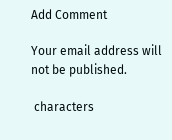Add Comment

Your email address will not be published.

 characters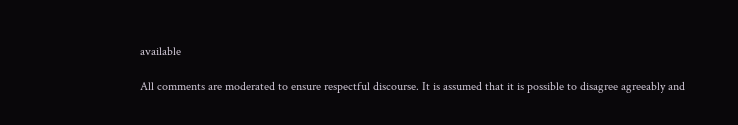available

All comments are moderated to ensure respectful discourse. It is assumed that it is possible to disagree agreeably and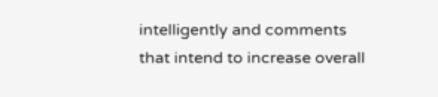intelligently and comments that intend to increase overall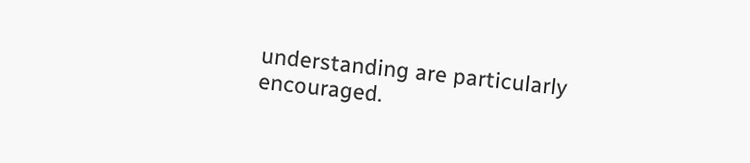understanding are particularly encouraged.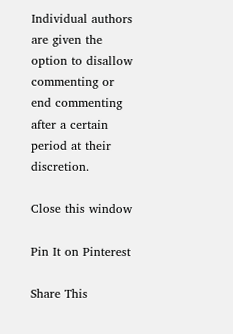Individual authors are given the option to disallow commenting or end commenting after a certain period at their discretion.

Close this window

Pin It on Pinterest

Share This